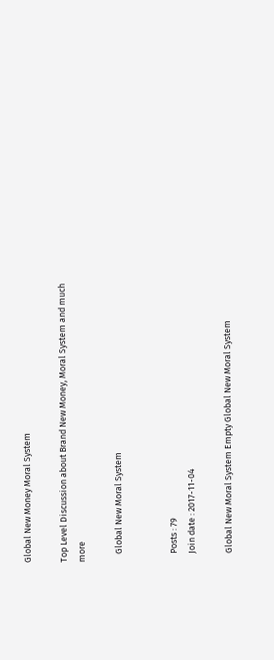Global New Money Moral System

Top Level Discussion about Brand New Money, Moral System and much more

    Global New Moral System


    Posts : 79
    Join date : 2017-11-04

    Global New Moral System Empty Global New Moral System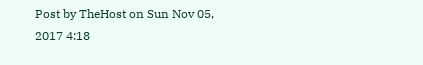Post by TheHost on Sun Nov 05, 2017 4:18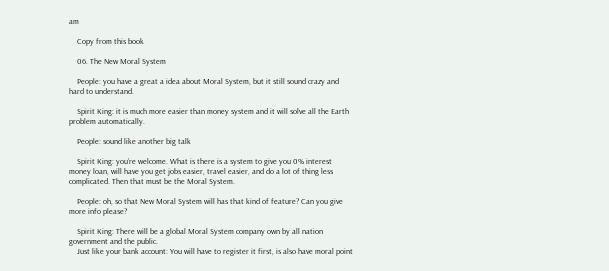am

    Copy from this book

    06. The New Moral System

    People: you have a great a idea about Moral System, but it still sound crazy and hard to understand.

    Spirit King: it is much more easier than money system and it will solve all the Earth problem automatically.

    People: sound like another big talk

    Spirit King: you’re welcome. What is there is a system to give you 0% interest money loan, will have you get jobs easier, travel easier, and do a lot of thing less complicated. Then that must be the Moral System.

    People: oh, so that New Moral System will has that kind of feature? Can you give more info please?

    Spirit King: There will be a global Moral System company own by all nation government and the public.
    Just like your bank account: You will have to register it first, is also have moral point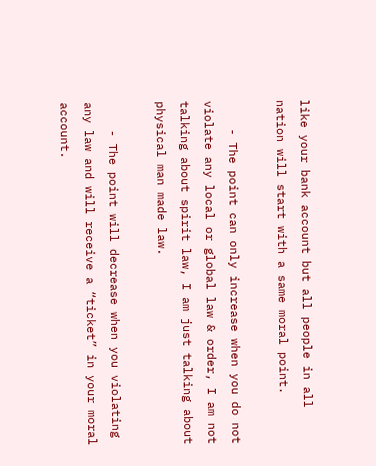like your bank account but all people in all nation will start with a same moral point.

    - The point can only increase when you do not violate any local or global law & order, I am not talking about spirit law, I am just talking about physical man made law.

    - The point will decrease when you violating any law and will receive a “ticket” in your moral account.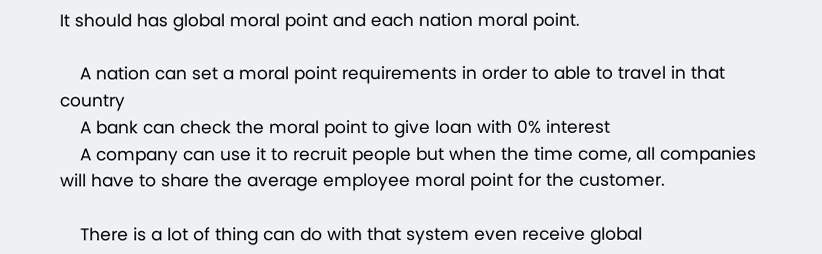It should has global moral point and each nation moral point.

    A nation can set a moral point requirements in order to able to travel in that country
    A bank can check the moral point to give loan with 0% interest
    A company can use it to recruit people but when the time come, all companies will have to share the average employee moral point for the customer.

    There is a lot of thing can do with that system even receive global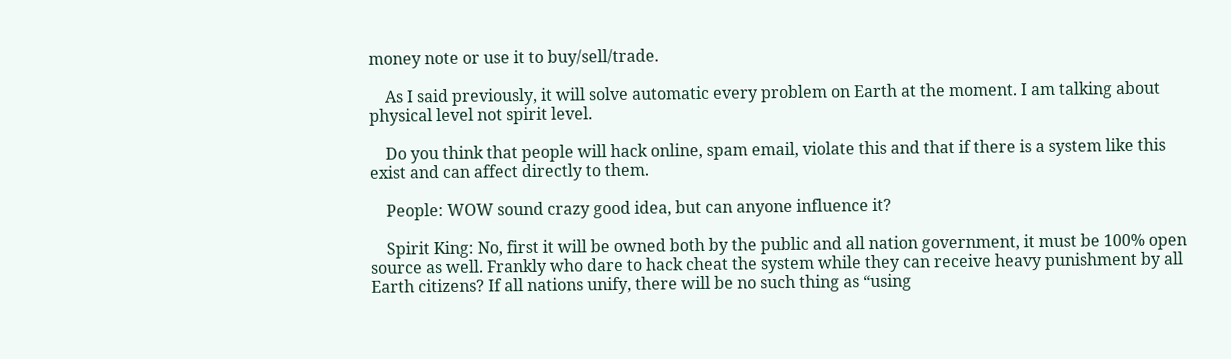money note or use it to buy/sell/trade.

    As I said previously, it will solve automatic every problem on Earth at the moment. I am talking about physical level not spirit level.

    Do you think that people will hack online, spam email, violate this and that if there is a system like this exist and can affect directly to them.

    People: WOW sound crazy good idea, but can anyone influence it?

    Spirit King: No, first it will be owned both by the public and all nation government, it must be 100% open source as well. Frankly who dare to hack cheat the system while they can receive heavy punishment by all Earth citizens? If all nations unify, there will be no such thing as “using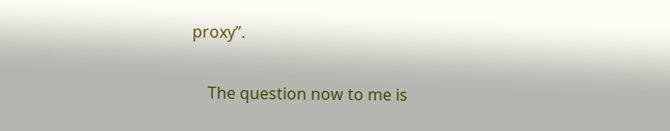proxy”.

    The question now to me is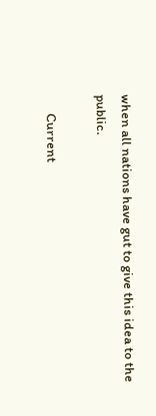when all nations have gut to give this idea to the public.

      Current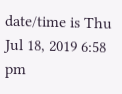date/time is Thu Jul 18, 2019 6:58 pm